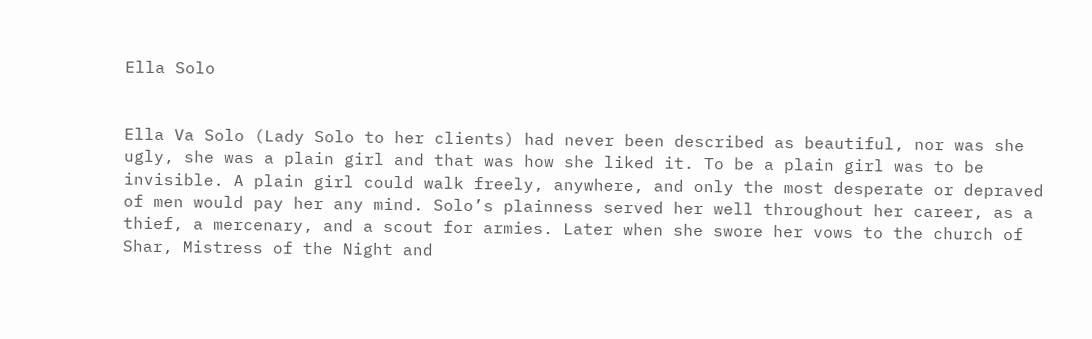Ella Solo


Ella Va Solo (Lady Solo to her clients) had never been described as beautiful, nor was she ugly, she was a plain girl and that was how she liked it. To be a plain girl was to be invisible. A plain girl could walk freely, anywhere, and only the most desperate or depraved of men would pay her any mind. Solo’s plainness served her well throughout her career, as a thief, a mercenary, and a scout for armies. Later when she swore her vows to the church of Shar, Mistress of the Night and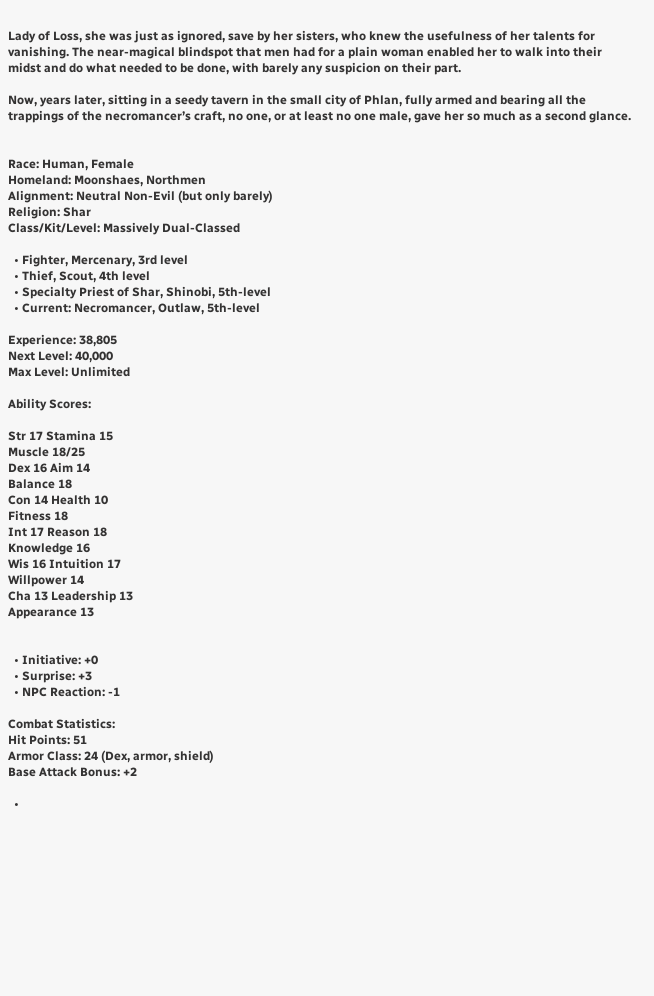Lady of Loss, she was just as ignored, save by her sisters, who knew the usefulness of her talents for vanishing. The near-magical blindspot that men had for a plain woman enabled her to walk into their midst and do what needed to be done, with barely any suspicion on their part.

Now, years later, sitting in a seedy tavern in the small city of Phlan, fully armed and bearing all the trappings of the necromancer’s craft, no one, or at least no one male, gave her so much as a second glance.


Race: Human, Female
Homeland: Moonshaes, Northmen
Alignment: Neutral Non-Evil (but only barely)
Religion: Shar
Class/Kit/Level: Massively Dual-Classed

  • Fighter, Mercenary, 3rd level
  • Thief, Scout, 4th level
  • Specialty Priest of Shar, Shinobi, 5th-level
  • Current: Necromancer, Outlaw, 5th-level

Experience: 38,805
Next Level: 40,000
Max Level: Unlimited

Ability Scores:

Str 17 Stamina 15
Muscle 18/25
Dex 16 Aim 14
Balance 18
Con 14 Health 10
Fitness 18
Int 17 Reason 18
Knowledge 16
Wis 16 Intuition 17
Willpower 14
Cha 13 Leadership 13
Appearance 13


  • Initiative: +0
  • Surprise: +3
  • NPC Reaction: -1

Combat Statistics:
Hit Points: 51
Armor Class: 24 (Dex, armor, shield)
Base Attack Bonus: +2

  •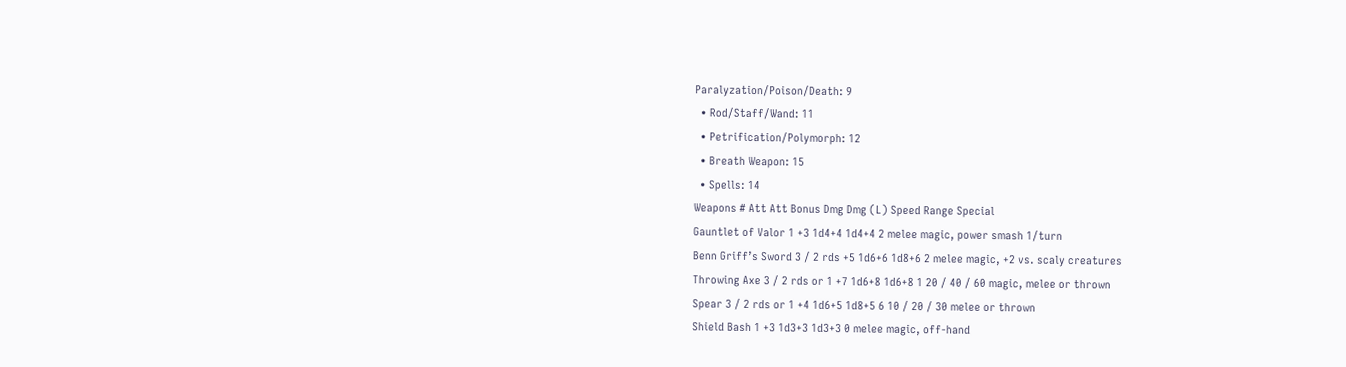Paralyzation/Poison/Death: 9
  • Rod/Staff/Wand: 11
  • Petrification/Polymorph: 12
  • Breath Weapon: 15
  • Spells: 14
Weapons # Att Att Bonus Dmg Dmg (L) Speed Range Special
Gauntlet of Valor 1 +3 1d4+4 1d4+4 2 melee magic, power smash 1/turn
Benn Griff’s Sword 3 / 2 rds +5 1d6+6 1d8+6 2 melee magic, +2 vs. scaly creatures
Throwing Axe 3 / 2 rds or 1 +7 1d6+8 1d6+8 1 20 / 40 / 60 magic, melee or thrown
Spear 3 / 2 rds or 1 +4 1d6+5 1d8+5 6 10 / 20 / 30 melee or thrown
Shield Bash 1 +3 1d3+3 1d3+3 0 melee magic, off-hand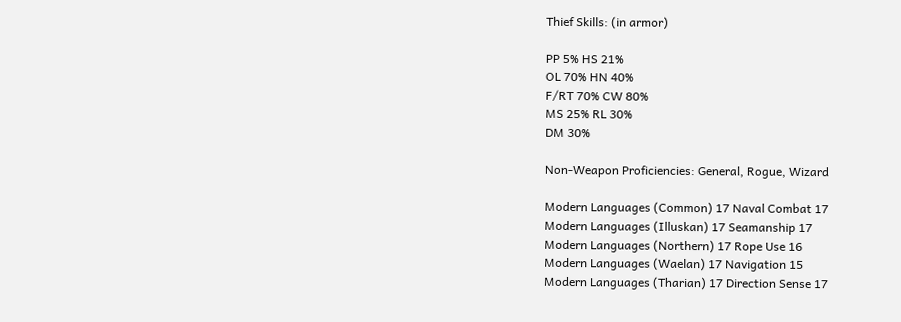Thief Skills: (in armor)

PP 5% HS 21%
OL 70% HN 40%
F/RT 70% CW 80%
MS 25% RL 30%
DM 30%

Non-Weapon Proficiencies: General, Rogue, Wizard

Modern Languages (Common) 17 Naval Combat 17
Modern Languages (Illuskan) 17 Seamanship 17
Modern Languages (Northern) 17 Rope Use 16
Modern Languages (Waelan) 17 Navigation 15
Modern Languages (Tharian) 17 Direction Sense 17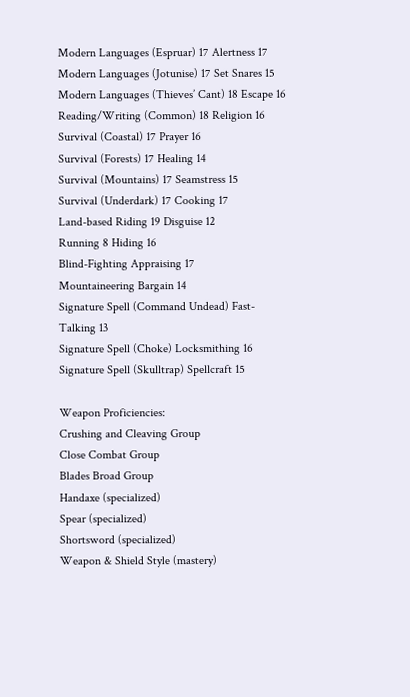Modern Languages (Espruar) 17 Alertness 17
Modern Languages (Jotunise) 17 Set Snares 15
Modern Languages (Thieves’ Cant) 18 Escape 16
Reading/Writing (Common) 18 Religion 16
Survival (Coastal) 17 Prayer 16
Survival (Forests) 17 Healing 14
Survival (Mountains) 17 Seamstress 15
Survival (Underdark) 17 Cooking 17
Land-based Riding 19 Disguise 12
Running 8 Hiding 16
Blind-Fighting Appraising 17
Mountaineering Bargain 14
Signature Spell (Command Undead) Fast-Talking 13
Signature Spell (Choke) Locksmithing 16
Signature Spell (Skulltrap) Spellcraft 15

Weapon Proficiencies:
Crushing and Cleaving Group
Close Combat Group
Blades Broad Group
Handaxe (specialized)
Spear (specialized)
Shortsword (specialized)
Weapon & Shield Style (mastery)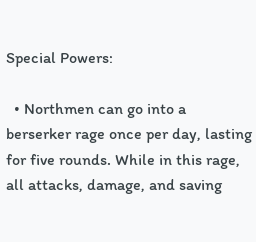Special Powers:

  • Northmen can go into a berserker rage once per day, lasting for five rounds. While in this rage, all attacks, damage, and saving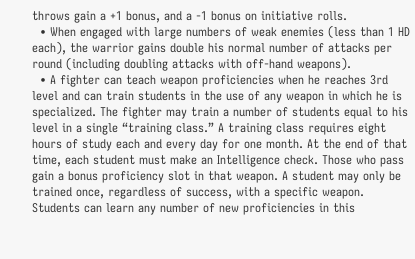throws gain a +1 bonus, and a -1 bonus on initiative rolls.
  • When engaged with large numbers of weak enemies (less than 1 HD each), the warrior gains double his normal number of attacks per round (including doubling attacks with off-hand weapons).
  • A fighter can teach weapon proficiencies when he reaches 3rd level and can train students in the use of any weapon in which he is specialized. The fighter may train a number of students equal to his level in a single “training class.” A training class requires eight hours of study each and every day for one month. At the end of that time, each student must make an Intelligence check. Those who pass gain a bonus proficiency slot in that weapon. A student may only be trained once, regardless of success, with a specific weapon. Students can learn any number of new proficiencies in this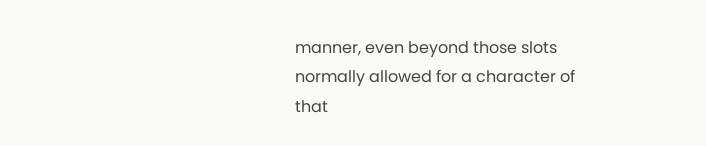manner, even beyond those slots normally allowed for a character of that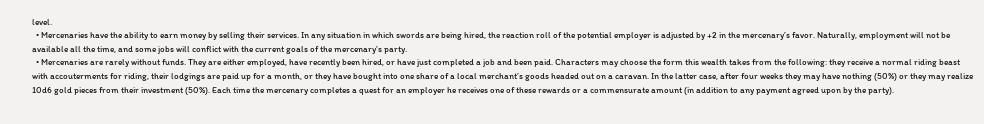level.
  • Mercenaries have the ability to earn money by selling their services. In any situation in which swords are being hired, the reaction roll of the potential employer is adjusted by +2 in the mercenary’s favor. Naturally, employment will not be available all the time, and some jobs will conflict with the current goals of the mercenary’s party.
  • Mercenaries are rarely without funds. They are either employed, have recently been hired, or have just completed a job and been paid. Characters may choose the form this wealth takes from the following: they receive a normal riding beast with accouterments for riding, their lodgings are paid up for a month, or they have bought into one share of a local merchant’s goods headed out on a caravan. In the latter case, after four weeks they may have nothing (50%) or they may realize 10d6 gold pieces from their investment (50%). Each time the mercenary completes a quest for an employer he receives one of these rewards or a commensurate amount (in addition to any payment agreed upon by the party).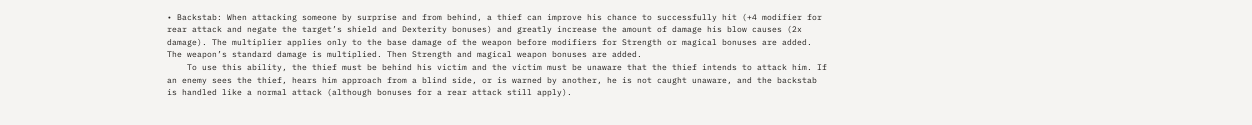• Backstab: When attacking someone by surprise and from behind, a thief can improve his chance to successfully hit (+4 modifier for rear attack and negate the target’s shield and Dexterity bonuses) and greatly increase the amount of damage his blow causes (2x damage). The multiplier applies only to the base damage of the weapon before modifiers for Strength or magical bonuses are added. The weapon’s standard damage is multiplied. Then Strength and magical weapon bonuses are added.
    To use this ability, the thief must be behind his victim and the victim must be unaware that the thief intends to attack him. If an enemy sees the thief, hears him approach from a blind side, or is warned by another, he is not caught unaware, and the backstab is handled like a normal attack (although bonuses for a rear attack still apply).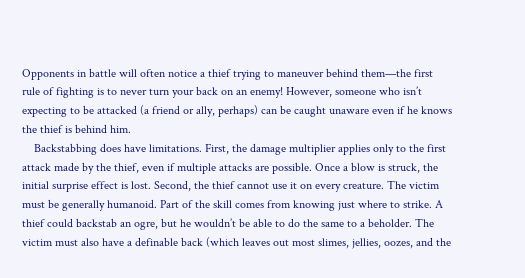Opponents in battle will often notice a thief trying to maneuver behind them—the first rule of fighting is to never turn your back on an enemy! However, someone who isn’t expecting to be attacked (a friend or ally, perhaps) can be caught unaware even if he knows the thief is behind him.
    Backstabbing does have limitations. First, the damage multiplier applies only to the first attack made by the thief, even if multiple attacks are possible. Once a blow is struck, the initial surprise effect is lost. Second, the thief cannot use it on every creature. The victim must be generally humanoid. Part of the skill comes from knowing just where to strike. A thief could backstab an ogre, but he wouldn’t be able to do the same to a beholder. The victim must also have a definable back (which leaves out most slimes, jellies, oozes, and the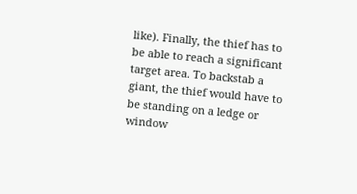like). Finally, the thief has to be able to reach a significant target area. To backstab a giant, the thief would have to be standing on a ledge or window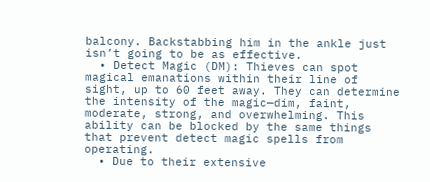balcony. Backstabbing him in the ankle just isn’t going to be as effective.
  • Detect Magic (DM): Thieves can spot magical emanations within their line of sight, up to 60 feet away. They can determine the intensity of the magic—dim, faint, moderate, strong, and overwhelming. This ability can be blocked by the same things that prevent detect magic spells from operating.
  • Due to their extensive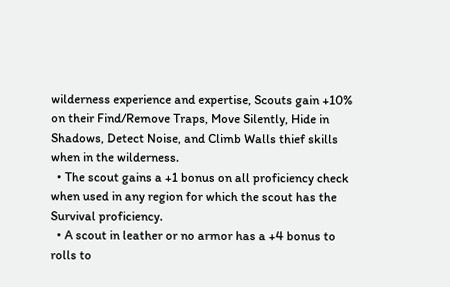wilderness experience and expertise, Scouts gain +10% on their Find/Remove Traps, Move Silently, Hide in Shadows, Detect Noise, and Climb Walls thief skills when in the wilderness.
  • The scout gains a +1 bonus on all proficiency check when used in any region for which the scout has the Survival proficiency.
  • A scout in leather or no armor has a +4 bonus to rolls to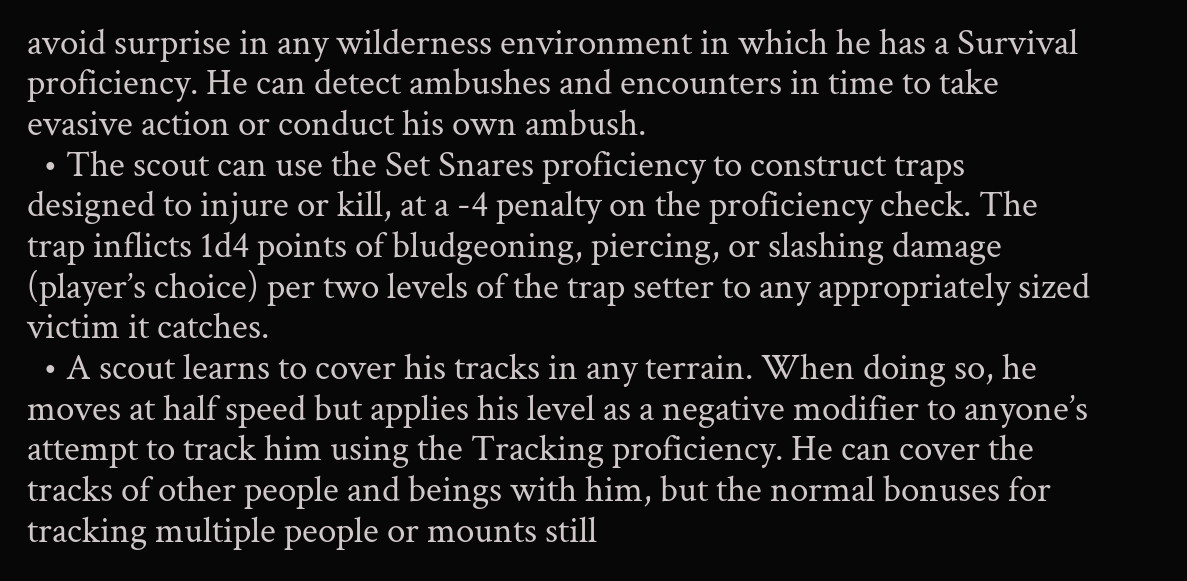avoid surprise in any wilderness environment in which he has a Survival proficiency. He can detect ambushes and encounters in time to take evasive action or conduct his own ambush.
  • The scout can use the Set Snares proficiency to construct traps designed to injure or kill, at a -4 penalty on the proficiency check. The trap inflicts 1d4 points of bludgeoning, piercing, or slashing damage (player’s choice) per two levels of the trap setter to any appropriately sized victim it catches.
  • A scout learns to cover his tracks in any terrain. When doing so, he moves at half speed but applies his level as a negative modifier to anyone’s attempt to track him using the Tracking proficiency. He can cover the tracks of other people and beings with him, but the normal bonuses for tracking multiple people or mounts still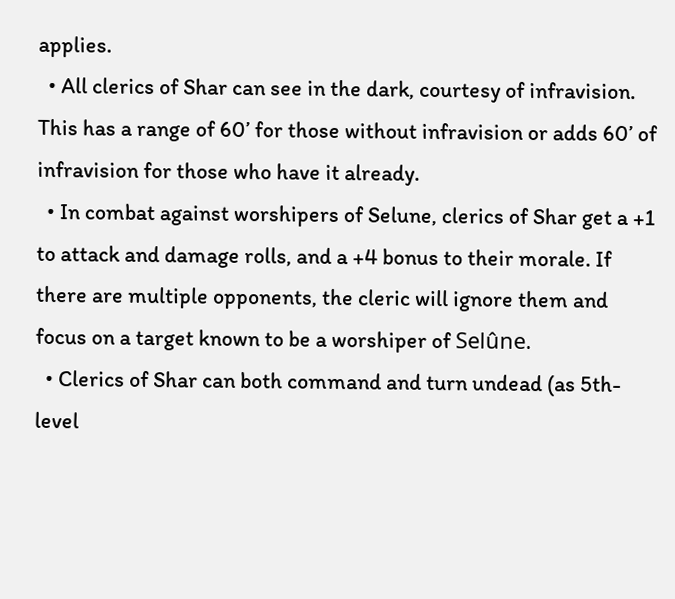applies.
  • All clerics of Shar can see in the dark, courtesy of infravision. This has a range of 60’ for those without infravision or adds 60’ of infravision for those who have it already.
  • In combat against worshipers of Selune, clerics of Shar get a +1 to attack and damage rolls, and a +4 bonus to their morale. If there are multiple opponents, the cleric will ignore them and focus on a target known to be a worshiper of Selûne.
  • Clerics of Shar can both command and turn undead (as 5th-level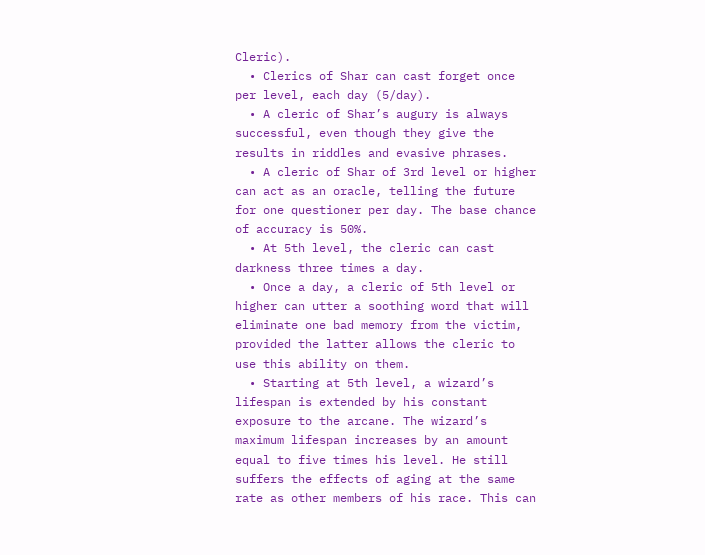Cleric).
  • Clerics of Shar can cast forget once per level, each day (5/day).
  • A cleric of Shar’s augury is always successful, even though they give the results in riddles and evasive phrases.
  • A cleric of Shar of 3rd level or higher can act as an oracle, telling the future for one questioner per day. The base chance of accuracy is 50%.
  • At 5th level, the cleric can cast darkness three times a day.
  • Once a day, a cleric of 5th level or higher can utter a soothing word that will eliminate one bad memory from the victim, provided the latter allows the cleric to use this ability on them.
  • Starting at 5th level, a wizard’s lifespan is extended by his constant exposure to the arcane. The wizard’s maximum lifespan increases by an amount equal to five times his level. He still suffers the effects of aging at the same rate as other members of his race. This can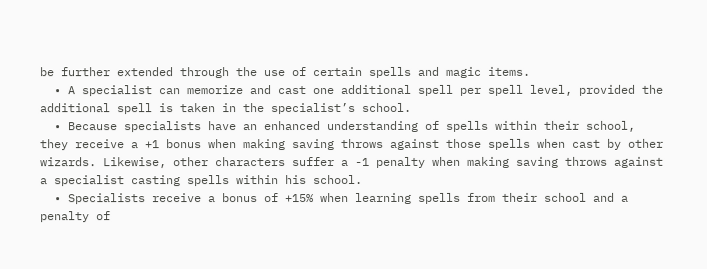be further extended through the use of certain spells and magic items.
  • A specialist can memorize and cast one additional spell per spell level, provided the additional spell is taken in the specialist’s school.
  • Because specialists have an enhanced understanding of spells within their school, they receive a +1 bonus when making saving throws against those spells when cast by other wizards. Likewise, other characters suffer a -1 penalty when making saving throws against a specialist casting spells within his school.
  • Specialists receive a bonus of +15% when learning spells from their school and a penalty of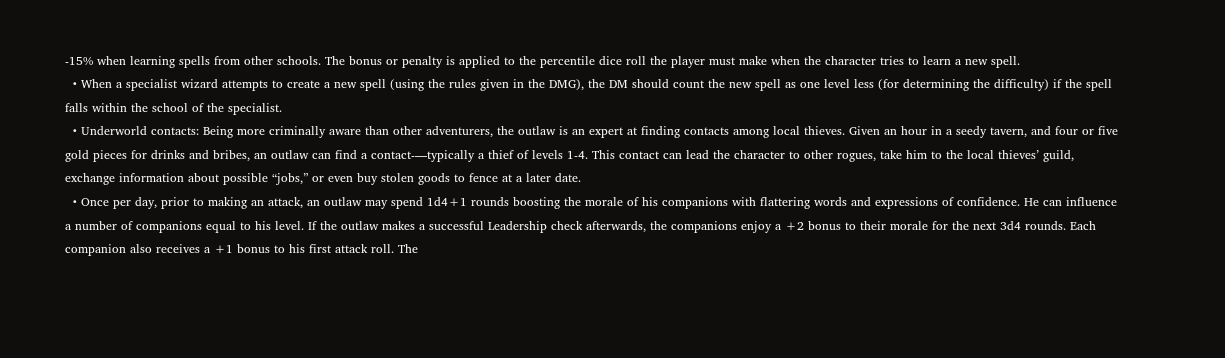-15% when learning spells from other schools. The bonus or penalty is applied to the percentile dice roll the player must make when the character tries to learn a new spell.
  • When a specialist wizard attempts to create a new spell (using the rules given in the DMG), the DM should count the new spell as one level less (for determining the difficulty) if the spell falls within the school of the specialist.
  • Underworld contacts: Being more criminally aware than other adventurers, the outlaw is an expert at finding contacts among local thieves. Given an hour in a seedy tavern, and four or five gold pieces for drinks and bribes, an outlaw can find a contact-—typically a thief of levels 1-4. This contact can lead the character to other rogues, take him to the local thieves’ guild, exchange information about possible “jobs,” or even buy stolen goods to fence at a later date.
  • Once per day, prior to making an attack, an outlaw may spend 1d4+1 rounds boosting the morale of his companions with flattering words and expressions of confidence. He can influence a number of companions equal to his level. If the outlaw makes a successful Leadership check afterwards, the companions enjoy a +2 bonus to their morale for the next 3d4 rounds. Each companion also receives a +1 bonus to his first attack roll. The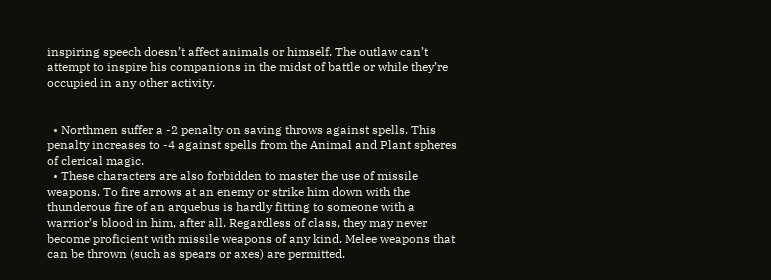inspiring speech doesn’t affect animals or himself. The outlaw can’t attempt to inspire his companions in the midst of battle or while they’re occupied in any other activity.


  • Northmen suffer a -2 penalty on saving throws against spells. This penalty increases to -4 against spells from the Animal and Plant spheres of clerical magic.
  • These characters are also forbidden to master the use of missile weapons. To fire arrows at an enemy or strike him down with the thunderous fire of an arquebus is hardly fitting to someone with a warrior’s blood in him, after all. Regardless of class, they may never become proficient with missile weapons of any kind. Melee weapons that can be thrown (such as spears or axes) are permitted.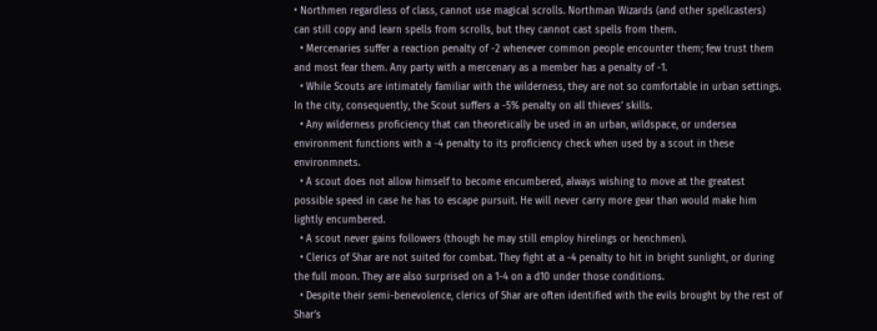• Northmen regardless of class, cannot use magical scrolls. Northman Wizards (and other spellcasters) can still copy and learn spells from scrolls, but they cannot cast spells from them.
  • Mercenaries suffer a reaction penalty of -2 whenever common people encounter them; few trust them and most fear them. Any party with a mercenary as a member has a penalty of -1.
  • While Scouts are intimately familiar with the wilderness, they are not so comfortable in urban settings. In the city, consequently, the Scout suffers a -5% penalty on all thieves’ skills.
  • Any wilderness proficiency that can theoretically be used in an urban, wildspace, or undersea environment functions with a -4 penalty to its proficiency check when used by a scout in these environmnets.
  • A scout does not allow himself to become encumbered, always wishing to move at the greatest possible speed in case he has to escape pursuit. He will never carry more gear than would make him lightly encumbered.
  • A scout never gains followers (though he may still employ hirelings or henchmen).
  • Clerics of Shar are not suited for combat. They fight at a -4 penalty to hit in bright sunlight, or during the full moon. They are also surprised on a 1-4 on a d10 under those conditions.
  • Despite their semi-benevolence, clerics of Shar are often identified with the evils brought by the rest of Shar’s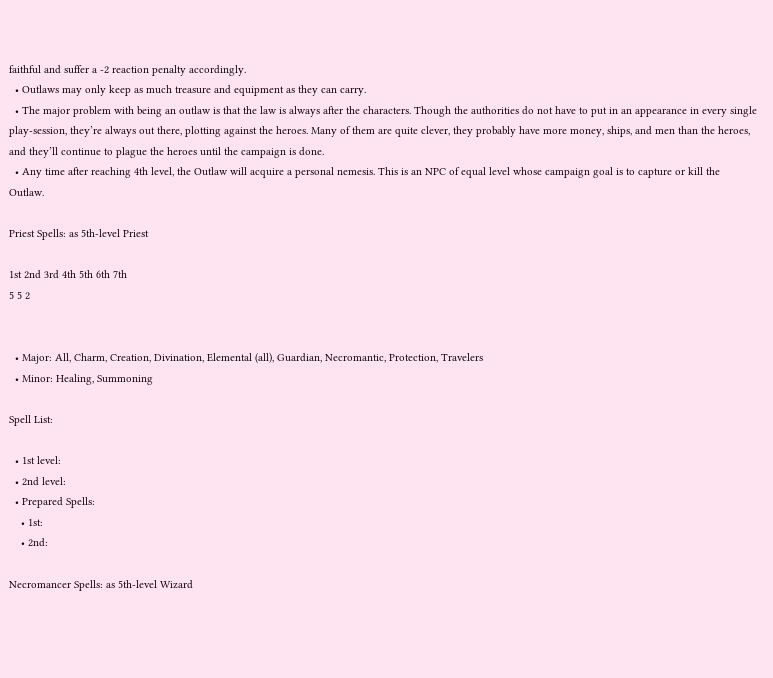faithful and suffer a -2 reaction penalty accordingly.
  • Outlaws may only keep as much treasure and equipment as they can carry.
  • The major problem with being an outlaw is that the law is always after the characters. Though the authorities do not have to put in an appearance in every single play-session, they’re always out there, plotting against the heroes. Many of them are quite clever, they probably have more money, ships, and men than the heroes, and they’ll continue to plague the heroes until the campaign is done.
  • Any time after reaching 4th level, the Outlaw will acquire a personal nemesis. This is an NPC of equal level whose campaign goal is to capture or kill the Outlaw.

Priest Spells: as 5th-level Priest

1st 2nd 3rd 4th 5th 6th 7th
5 5 2


  • Major: All, Charm, Creation, Divination, Elemental (all), Guardian, Necromantic, Protection, Travelers
  • Minor: Healing, Summoning

Spell List:

  • 1st level:
  • 2nd level:
  • Prepared Spells:
    • 1st:
    • 2nd:

Necromancer Spells: as 5th-level Wizard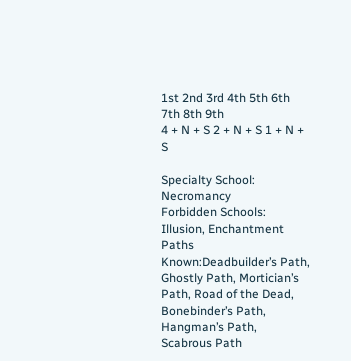1st 2nd 3rd 4th 5th 6th 7th 8th 9th
4 + N + S 2 + N + S 1 + N + S

Specialty School: Necromancy
Forbidden Schools: Illusion, Enchantment
Paths Known:Deadbuilder’s Path, Ghostly Path, Mortician’s Path, Road of the Dead, Bonebinder’s Path, Hangman’s Path, Scabrous Path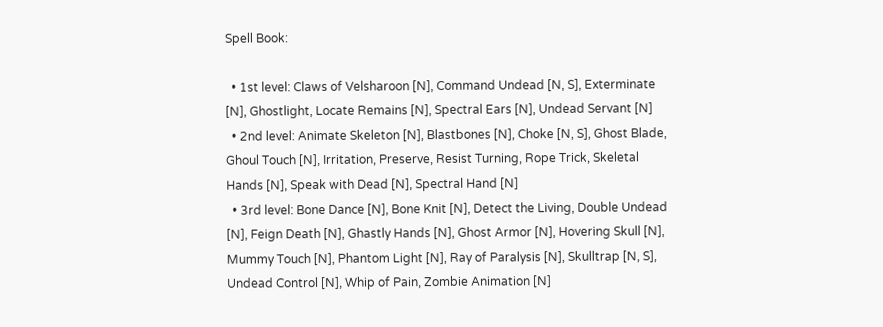Spell Book:

  • 1st level: Claws of Velsharoon [N], Command Undead [N, S], Exterminate [N], Ghostlight, Locate Remains [N], Spectral Ears [N], Undead Servant [N]
  • 2nd level: Animate Skeleton [N], Blastbones [N], Choke [N, S], Ghost Blade, Ghoul Touch [N], Irritation, Preserve, Resist Turning, Rope Trick, Skeletal Hands [N], Speak with Dead [N], Spectral Hand [N]
  • 3rd level: Bone Dance [N], Bone Knit [N], Detect the Living, Double Undead [N], Feign Death [N], Ghastly Hands [N], Ghost Armor [N], Hovering Skull [N], Mummy Touch [N], Phantom Light [N], Ray of Paralysis [N], Skulltrap [N, S], Undead Control [N], Whip of Pain, Zombie Animation [N]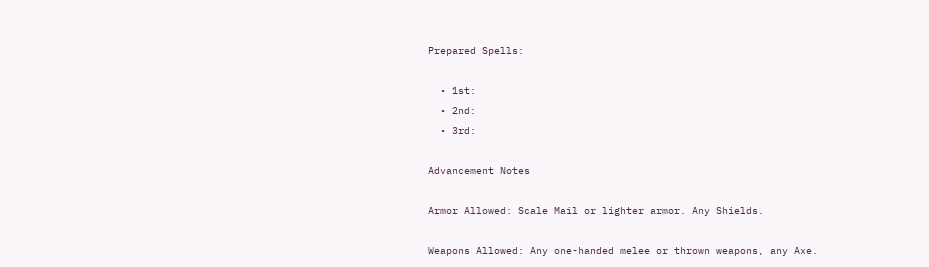Prepared Spells:

  • 1st:
  • 2nd:
  • 3rd:

Advancement Notes

Armor Allowed: Scale Mail or lighter armor. Any Shields.

Weapons Allowed: Any one-handed melee or thrown weapons, any Axe.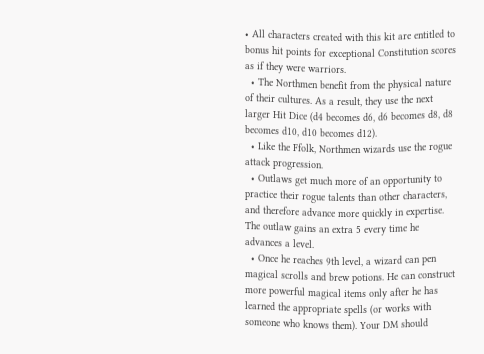• All characters created with this kit are entitled to bonus hit points for exceptional Constitution scores as if they were warriors.
  • The Northmen benefit from the physical nature of their cultures. As a result, they use the next larger Hit Dice (d4 becomes d6, d6 becomes d8, d8 becomes d10, d10 becomes d12).
  • Like the Ffolk, Northmen wizards use the rogue attack progression.
  • Outlaws get much more of an opportunity to practice their rogue talents than other characters, and therefore advance more quickly in expertise. The outlaw gains an extra 5 every time he advances a level.
  • Once he reaches 9th level, a wizard can pen magical scrolls and brew potions. He can construct more powerful magical items only after he has learned the appropriate spells (or works with someone who knows them). Your DM should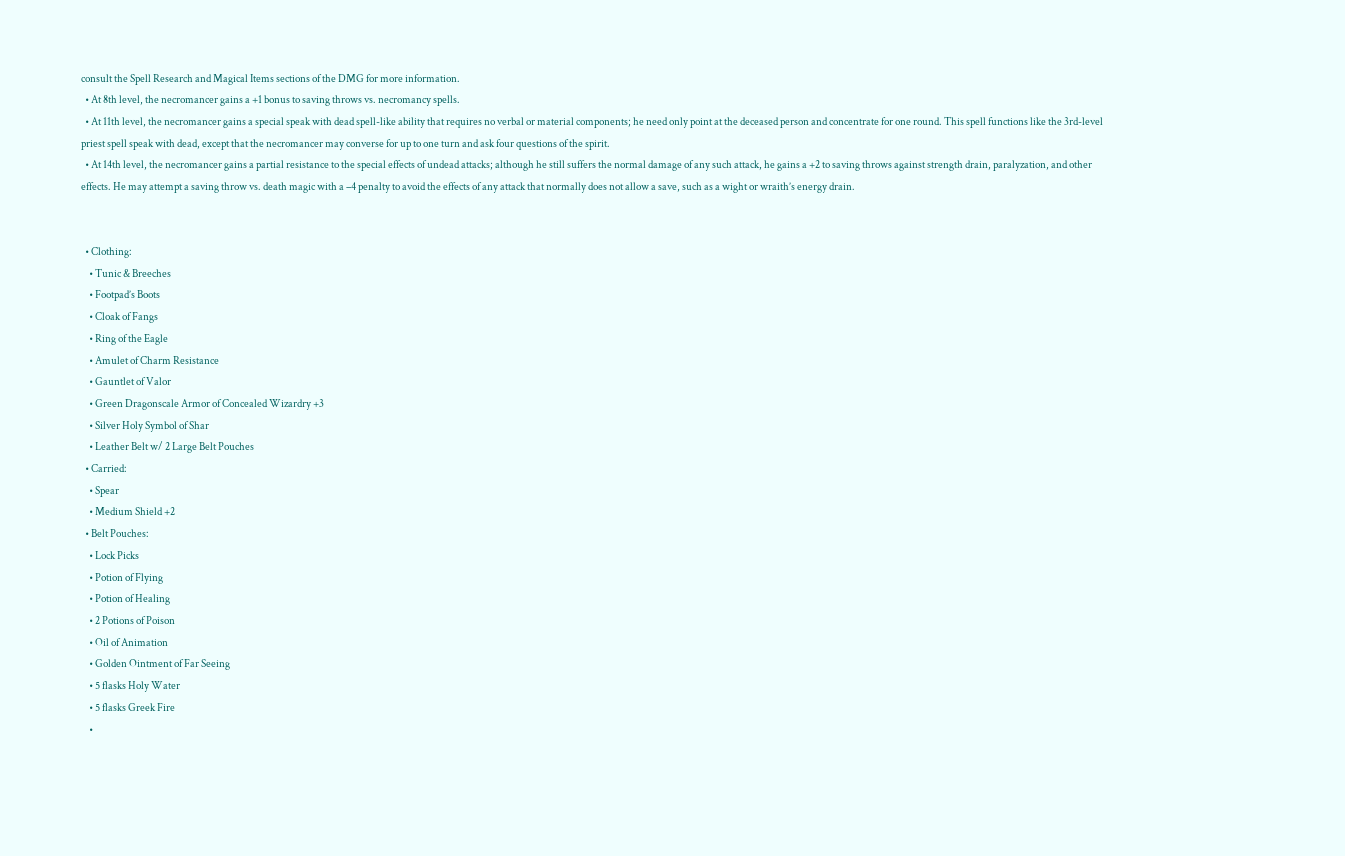consult the Spell Research and Magical Items sections of the DMG for more information.
  • At 8th level, the necromancer gains a +1 bonus to saving throws vs. necromancy spells.
  • At 11th level, the necromancer gains a special speak with dead spell-like ability that requires no verbal or material components; he need only point at the deceased person and concentrate for one round. This spell functions like the 3rd-level priest spell speak with dead, except that the necromancer may converse for up to one turn and ask four questions of the spirit.
  • At 14th level, the necromancer gains a partial resistance to the special effects of undead attacks; although he still suffers the normal damage of any such attack, he gains a +2 to saving throws against strength drain, paralyzation, and other effects. He may attempt a saving throw vs. death magic with a –4 penalty to avoid the effects of any attack that normally does not allow a save, such as a wight or wraith’s energy drain.


  • Clothing:
    • Tunic & Breeches
    • Footpad’s Boots
    • Cloak of Fangs
    • Ring of the Eagle
    • Amulet of Charm Resistance
    • Gauntlet of Valor
    • Green Dragonscale Armor of Concealed Wizardry +3
    • Silver Holy Symbol of Shar
    • Leather Belt w/ 2 Large Belt Pouches
  • Carried:
    • Spear
    • Medium Shield +2
  • Belt Pouches:
    • Lock Picks
    • Potion of Flying
    • Potion of Healing
    • 2 Potions of Poison
    • Oil of Animation
    • Golden Ointment of Far Seeing
    • 5 flasks Holy Water
    • 5 flasks Greek Fire
    •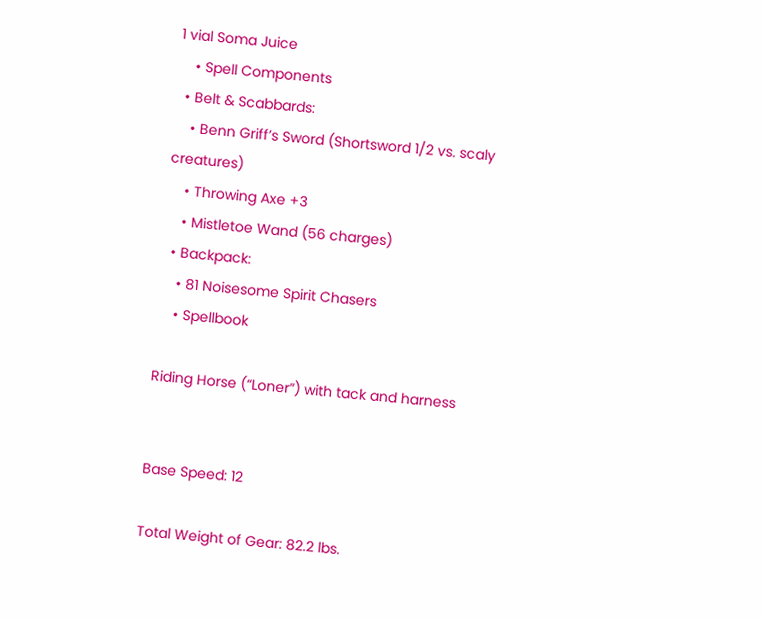1 vial Soma Juice
    • Spell Components
  • Belt & Scabbards:
    • Benn Griff’s Sword (Shortsword 1/2 vs. scaly creatures)
    • Throwing Axe +3
    • Mistletoe Wand (56 charges)
  • Backpack:
    • 81 Noisesome Spirit Chasers
    • Spellbook

Riding Horse (“Loner”) with tack and harness


Base Speed: 12

Total Weight of Gear: 82.2 lbs.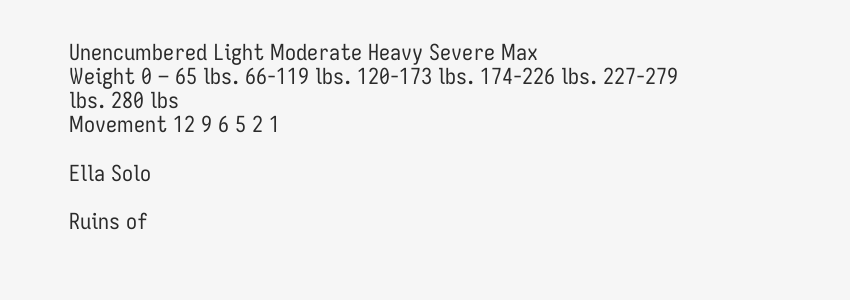Unencumbered Light Moderate Heavy Severe Max
Weight 0 – 65 lbs. 66-119 lbs. 120-173 lbs. 174-226 lbs. 227-279 lbs. 280 lbs
Movement 12 9 6 5 2 1

Ella Solo

Ruins of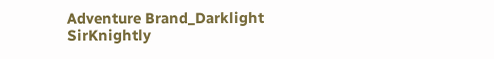Adventure Brand_Darklight SirKnightly